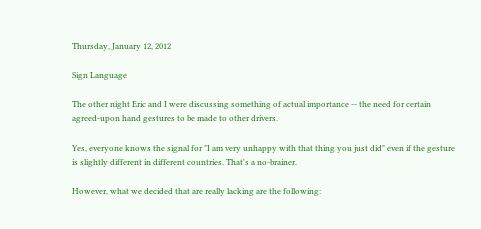Thursday, January 12, 2012

Sign Language

The other night Eric and I were discussing something of actual importance -- the need for certain agreed-upon hand gestures to be made to other drivers.

Yes, everyone knows the signal for "I am very unhappy with that thing you just did" even if the gesture is slightly different in different countries. That's a no-brainer.

However, what we decided that are really lacking are the following: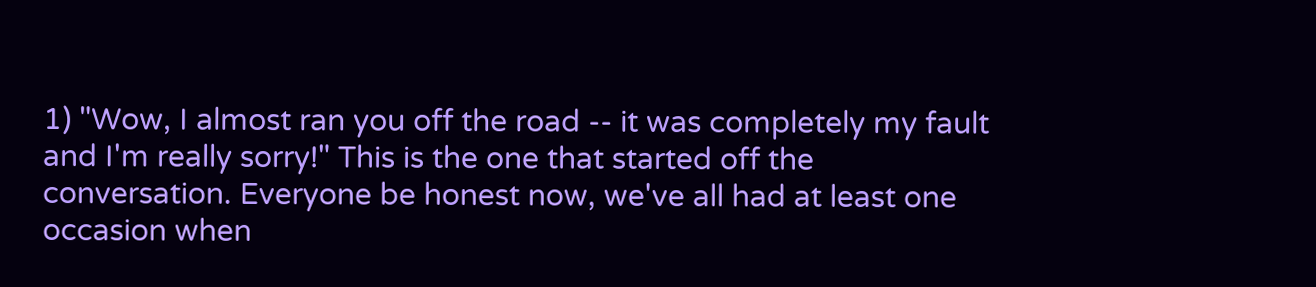1) "Wow, I almost ran you off the road -- it was completely my fault and I'm really sorry!" This is the one that started off the conversation. Everyone be honest now, we've all had at least one occasion when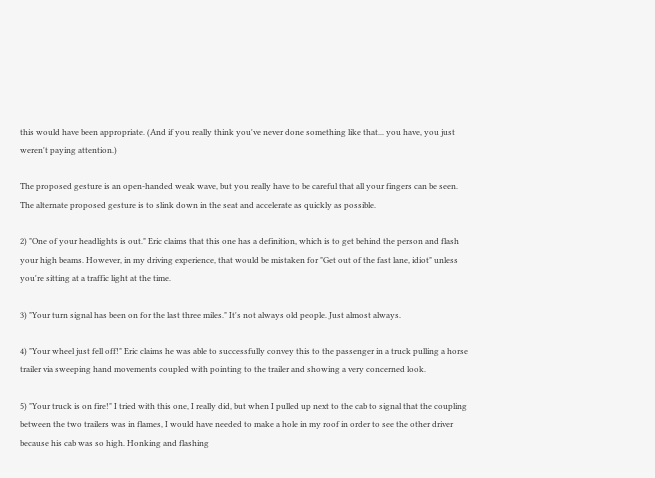this would have been appropriate. (And if you really think you've never done something like that... you have, you just weren't paying attention.)

The proposed gesture is an open-handed weak wave, but you really have to be careful that all your fingers can be seen. The alternate proposed gesture is to slink down in the seat and accelerate as quickly as possible.

2) "One of your headlights is out." Eric claims that this one has a definition, which is to get behind the person and flash your high beams. However, in my driving experience, that would be mistaken for "Get out of the fast lane, idiot" unless you're sitting at a traffic light at the time.

3) "Your turn signal has been on for the last three miles." It's not always old people. Just almost always.

4) "Your wheel just fell off!" Eric claims he was able to successfully convey this to the passenger in a truck pulling a horse trailer via sweeping hand movements coupled with pointing to the trailer and showing a very concerned look.

5) "Your truck is on fire!" I tried with this one, I really did, but when I pulled up next to the cab to signal that the coupling between the two trailers was in flames, I would have needed to make a hole in my roof in order to see the other driver because his cab was so high. Honking and flashing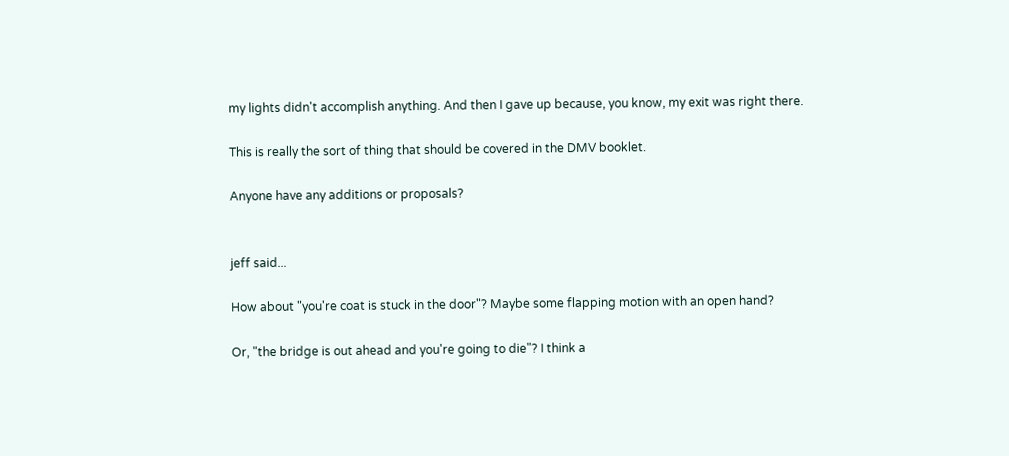my lights didn't accomplish anything. And then I gave up because, you know, my exit was right there.

This is really the sort of thing that should be covered in the DMV booklet.

Anyone have any additions or proposals?


jeff said...

How about "you're coat is stuck in the door"? Maybe some flapping motion with an open hand?

Or, "the bridge is out ahead and you're going to die"? I think a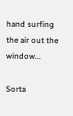hand surfing the air out the window...

Sorta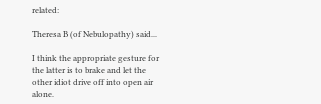related:

Theresa B (of Nebulopathy) said...

I think the appropriate gesture for the latter is to brake and let the other idiot drive off into open air alone.